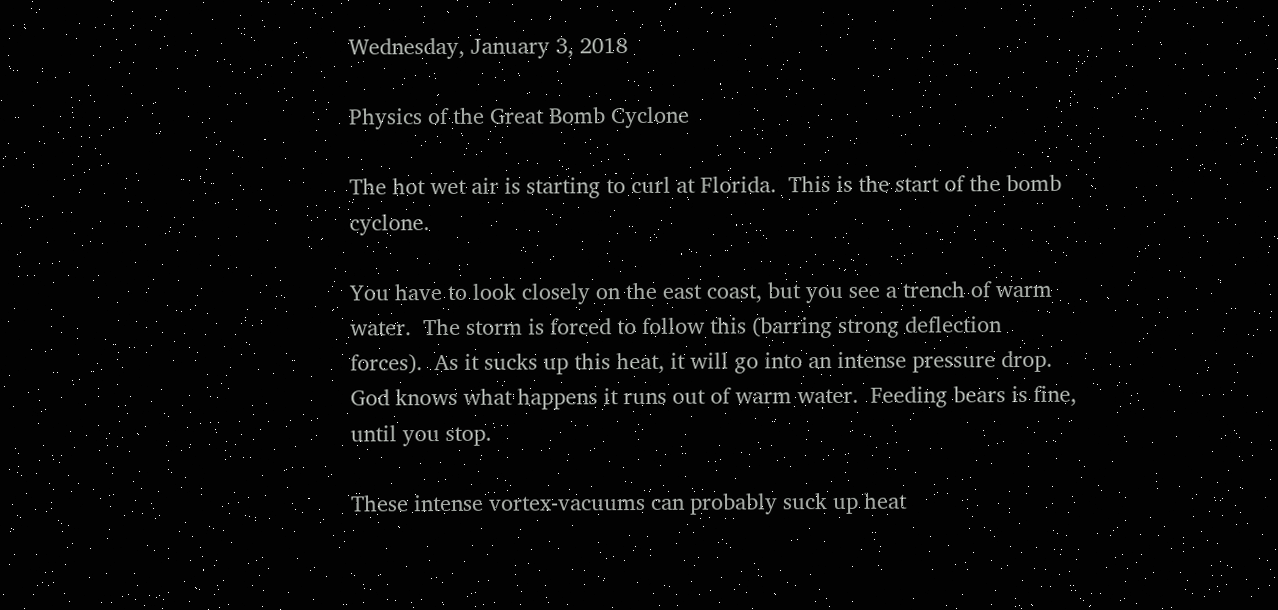Wednesday, January 3, 2018

Physics of the Great Bomb Cyclone

The hot wet air is starting to curl at Florida.  This is the start of the bomb cyclone.

You have to look closely on the east coast, but you see a trench of warm water.  The storm is forced to follow this (barring strong deflection forces).  As it sucks up this heat, it will go into an intense pressure drop.  God knows what happens it runs out of warm water.  Feeding bears is fine, until you stop.

These intense vortex-vacuums can probably suck up heat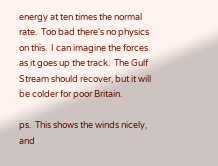energy at ten times the normal rate.  Too bad there's no physics on this.  I can imagine the forces as it goes up the track.  The Gulf Stream should recover, but it will be colder for poor Britain.

ps.  This shows the winds nicely, and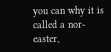you can why it is called a nor-easter,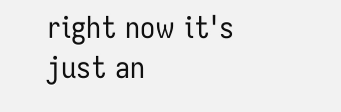right now it's just an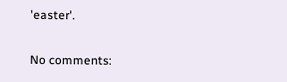'easter'.

No comments: